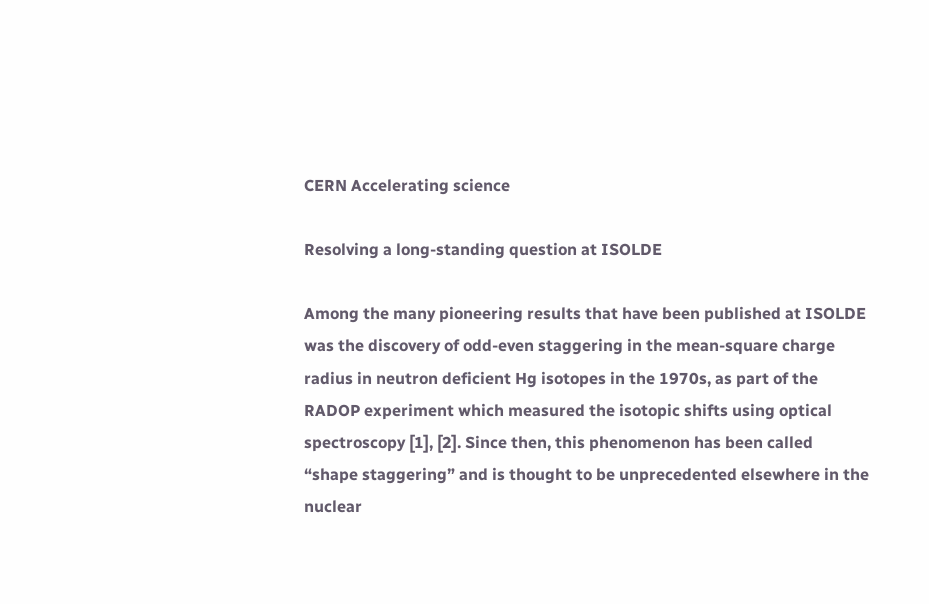CERN Accelerating science

Resolving a long-standing question at ISOLDE

Among the many pioneering results that have been published at ISOLDE was the discovery of odd-even staggering in the mean-square charge radius in neutron deficient Hg isotopes in the 1970s, as part of the RADOP experiment which measured the isotopic shifts using optical spectroscopy [1], [2]. Since then, this phenomenon has been called “shape staggering” and is thought to be unprecedented elsewhere in the nuclear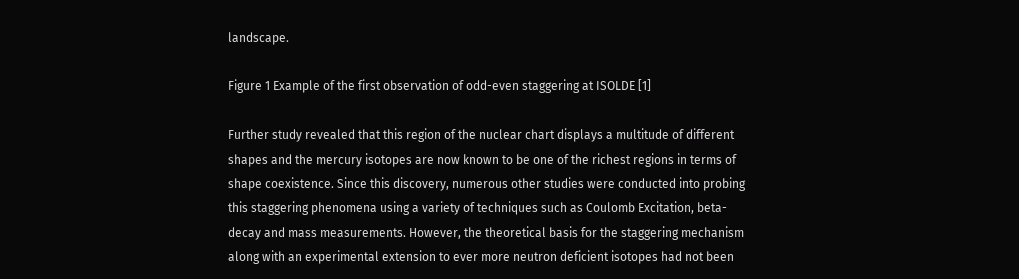landscape.

Figure 1 Example of the first observation of odd-even staggering at ISOLDE [1]

Further study revealed that this region of the nuclear chart displays a multitude of different shapes and the mercury isotopes are now known to be one of the richest regions in terms of shape coexistence. Since this discovery, numerous other studies were conducted into probing this staggering phenomena using a variety of techniques such as Coulomb Excitation, beta-decay and mass measurements. However, the theoretical basis for the staggering mechanism along with an experimental extension to ever more neutron deficient isotopes had not been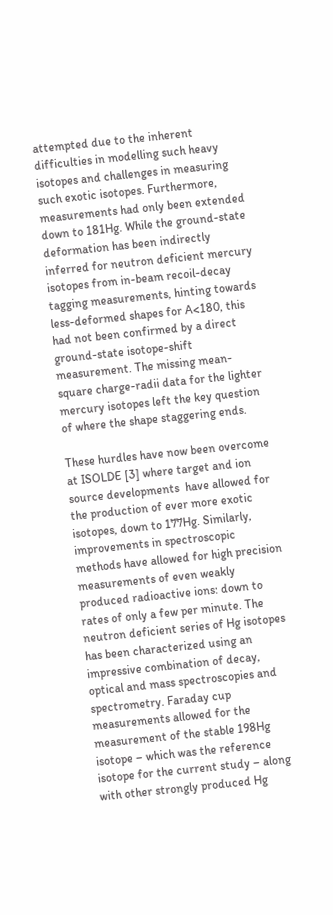attempted due to the inherent difficulties in modelling such heavy isotopes and challenges in measuring such exotic isotopes. Furthermore, measurements had only been extended down to 181Hg. While the ground-state deformation has been indirectly inferred for neutron deficient mercury isotopes from in-beam recoil-decay tagging measurements, hinting towards less-deformed shapes for A<180, this had not been confirmed by a direct ground-state isotope-shift measurement. The missing mean-square charge-radii data for the lighter mercury isotopes left the key question of where the shape staggering ends.

These hurdles have now been overcome at ISOLDE [3] where target and ion source developments  have allowed for the production of ever more exotic isotopes, down to 177Hg. Similarly, improvements in spectroscopic methods have allowed for high precision measurements of even weakly produced radioactive ions: down to rates of only a few per minute. The neutron deficient series of Hg isotopes has been characterized using an impressive combination of decay, optical and mass spectroscopies and spectrometry. Faraday cup measurements allowed for the measurement of the stable 198Hg isotope – which was the reference isotope for the current study – along with other strongly produced Hg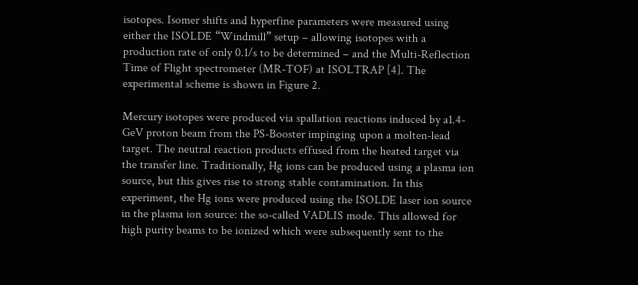isotopes. Isomer shifts and hyperfine parameters were measured using either the ISOLDE “Windmill” setup – allowing isotopes with a production rate of only 0.1/s to be determined – and the Multi-Reflection Time of Flight spectrometer (MR-TOF) at ISOLTRAP [4]. The experimental scheme is shown in Figure 2.

Mercury isotopes were produced via spallation reactions induced by a1.4-GeV proton beam from the PS-Booster impinging upon a molten-lead target. The neutral reaction products effused from the heated target via the transfer line. Traditionally, Hg ions can be produced using a plasma ion source, but this gives rise to strong stable contamination. In this experiment, the Hg ions were produced using the ISOLDE laser ion source in the plasma ion source: the so-called VADLIS mode. This allowed for high purity beams to be ionized which were subsequently sent to the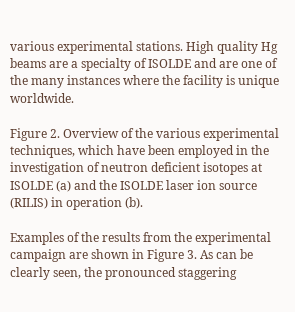various experimental stations. High quality Hg beams are a specialty of ISOLDE and are one of the many instances where the facility is unique worldwide.

Figure 2. Overview of the various experimental techniques, which have been employed in the investigation of neutron deficient isotopes at ISOLDE (a) and the ISOLDE laser ion source (RILIS) in operation (b).

Examples of the results from the experimental campaign are shown in Figure 3. As can be clearly seen, the pronounced staggering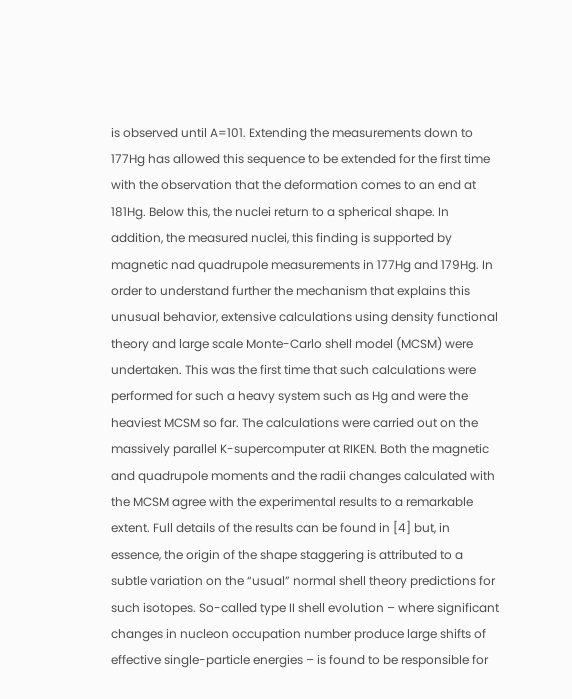is observed until A=101. Extending the measurements down to 177Hg has allowed this sequence to be extended for the first time with the observation that the deformation comes to an end at 181Hg. Below this, the nuclei return to a spherical shape. In addition, the measured nuclei, this finding is supported by magnetic nad quadrupole measurements in 177Hg and 179Hg. In order to understand further the mechanism that explains this unusual behavior, extensive calculations using density functional theory and large scale Monte-Carlo shell model (MCSM) were undertaken. This was the first time that such calculations were performed for such a heavy system such as Hg and were the heaviest MCSM so far. The calculations were carried out on the massively parallel K-supercomputer at RIKEN. Both the magnetic and quadrupole moments and the radii changes calculated with the MCSM agree with the experimental results to a remarkable extent. Full details of the results can be found in [4] but, in essence, the origin of the shape staggering is attributed to a subtle variation on the “usual” normal shell theory predictions for such isotopes. So-called type II shell evolution – where significant changes in nucleon occupation number produce large shifts of effective single-particle energies – is found to be responsible for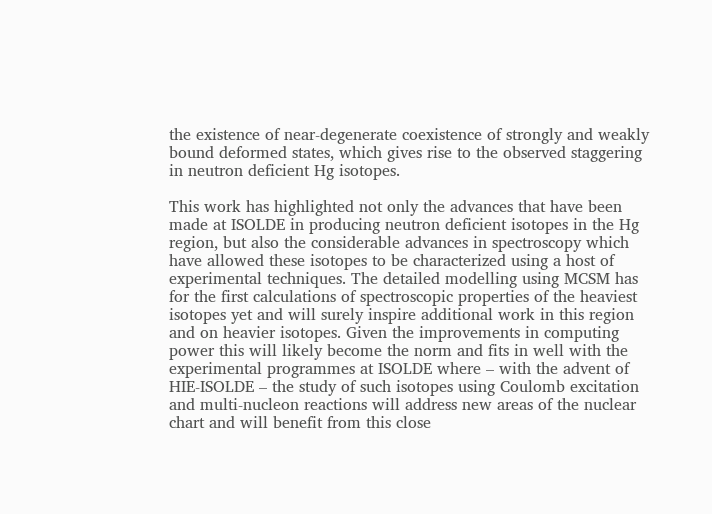the existence of near-degenerate coexistence of strongly and weakly bound deformed states, which gives rise to the observed staggering in neutron deficient Hg isotopes.

This work has highlighted not only the advances that have been made at ISOLDE in producing neutron deficient isotopes in the Hg region, but also the considerable advances in spectroscopy which have allowed these isotopes to be characterized using a host of experimental techniques. The detailed modelling using MCSM has for the first calculations of spectroscopic properties of the heaviest isotopes yet and will surely inspire additional work in this region and on heavier isotopes. Given the improvements in computing power this will likely become the norm and fits in well with the experimental programmes at ISOLDE where – with the advent of HIE-ISOLDE – the study of such isotopes using Coulomb excitation and multi-nucleon reactions will address new areas of the nuclear chart and will benefit from this close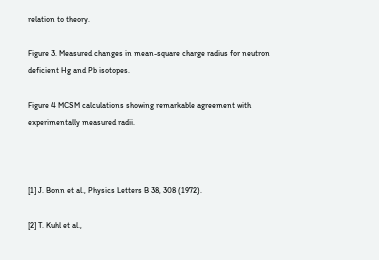relation to theory.

Figure 3. Measured changes in mean-square charge radius for neutron deficient Hg and Pb isotopes.

Figure 4 MCSM calculations showing remarkable agreement with experimentally measured radii.



[1] J. Bonn et al., Physics Letters B 38, 308 (1972).

[2] T. Kuhl et al.,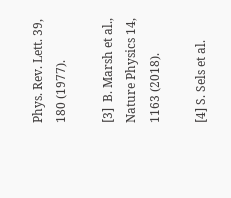Phys. Rev. Lett. 39, 180 (1977).

[3]  B. Marsh et al., Nature Physics 14, 1163 (2018).

[4] S. Sels et al.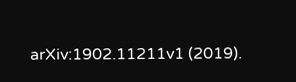arXiv:1902.11211v1 (2019).